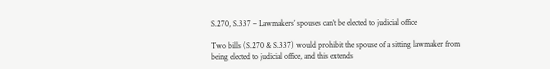S.270, S.337 – Lawmakers’ spouses can’t be elected to judicial office

Two bills (S.270 & S.337) would prohibit the spouse of a sitting lawmaker from being elected to judicial office, and this extends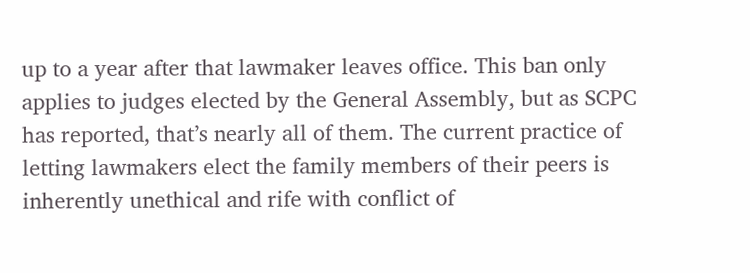up to a year after that lawmaker leaves office. This ban only applies to judges elected by the General Assembly, but as SCPC has reported, that’s nearly all of them. The current practice of letting lawmakers elect the family members of their peers is inherently unethical and rife with conflict of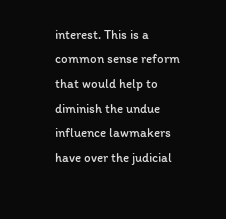interest. This is a common sense reform that would help to diminish the undue influence lawmakers have over the judicial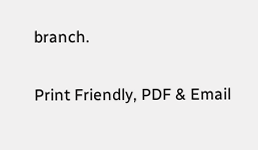branch.

Print Friendly, PDF & Email